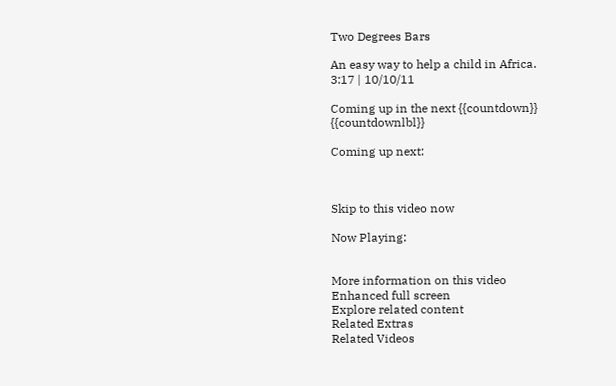Two Degrees Bars

An easy way to help a child in Africa.
3:17 | 10/10/11

Coming up in the next {{countdown}} {{countdownlbl}}

Coming up next:



Skip to this video now

Now Playing:


More information on this video
Enhanced full screen
Explore related content
Related Extras
Related Videos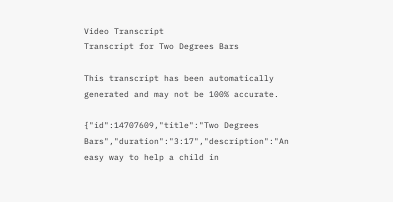Video Transcript
Transcript for Two Degrees Bars

This transcript has been automatically generated and may not be 100% accurate.

{"id":14707609,"title":"Two Degrees Bars","duration":"3:17","description":"An easy way to help a child in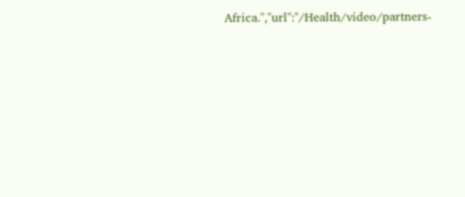Africa.","url":"/Health/video/partners-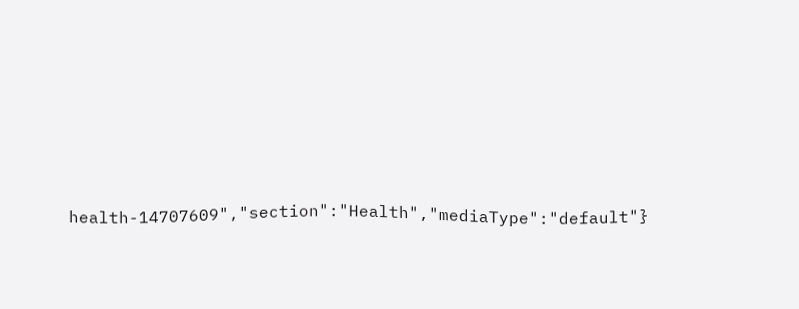health-14707609","section":"Health","mediaType":"default"}